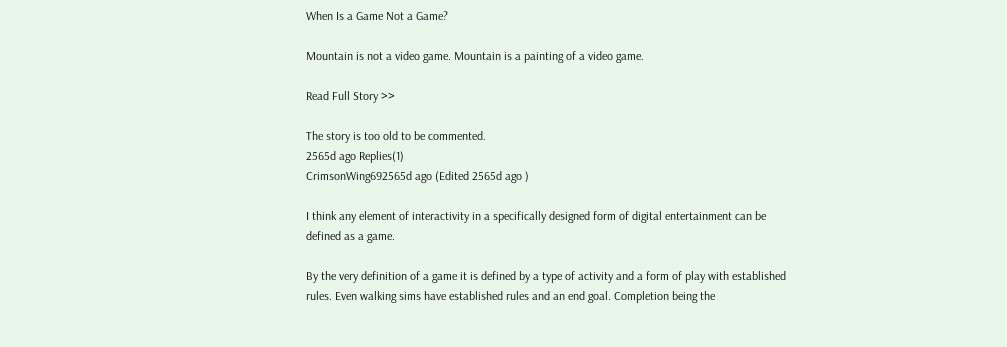When Is a Game Not a Game?

Mountain is not a video game. Mountain is a painting of a video game.

Read Full Story >>

The story is too old to be commented.
2565d ago Replies(1)
CrimsonWing692565d ago (Edited 2565d ago )

I think any element of interactivity in a specifically designed form of digital entertainment can be defined as a game.

By the very definition of a game it is defined by a type of activity and a form of play with established rules. Even walking sims have established rules and an end goal. Completion being the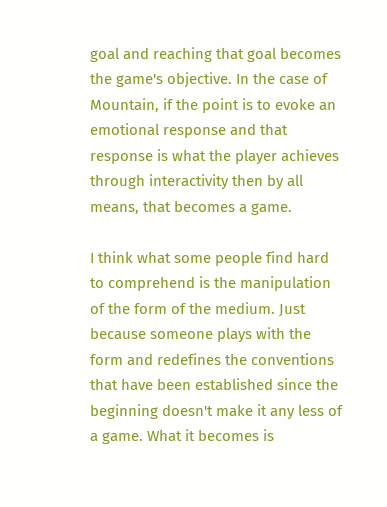goal and reaching that goal becomes the game's objective. In the case of Mountain, if the point is to evoke an emotional response and that response is what the player achieves through interactivity then by all means, that becomes a game.

I think what some people find hard to comprehend is the manipulation of the form of the medium. Just because someone plays with the form and redefines the conventions that have been established since the beginning doesn't make it any less of a game. What it becomes is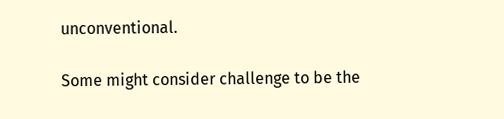unconventional.

Some might consider challenge to be the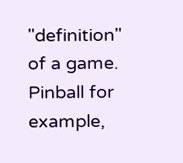"definition" of a game. Pinball for example,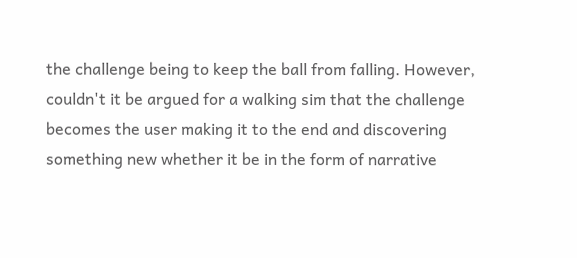the challenge being to keep the ball from falling. However, couldn't it be argued for a walking sim that the challenge becomes the user making it to the end and discovering something new whether it be in the form of narrative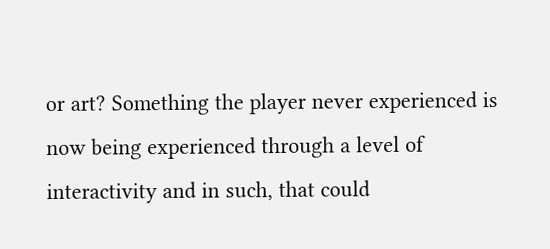or art? Something the player never experienced is now being experienced through a level of interactivity and in such, that could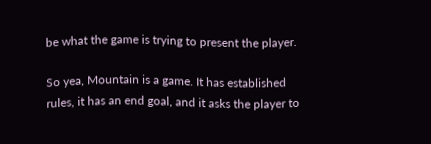be what the game is trying to present the player.

So yea, Mountain is a game. It has established rules, it has an end goal, and it asks the player to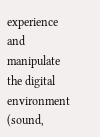experience and manipulate the digital environment (sound,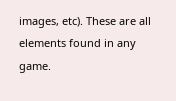images, etc). These are all elements found in any game.